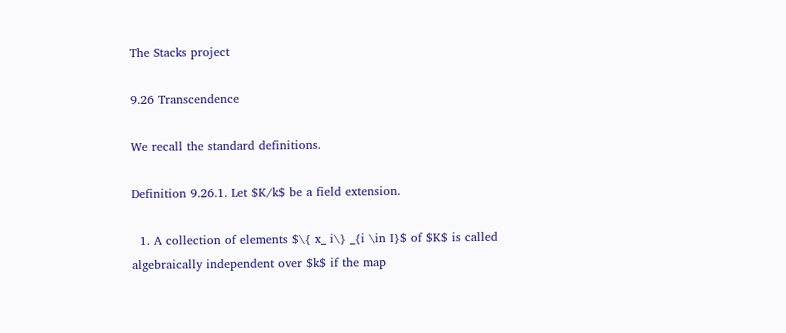The Stacks project

9.26 Transcendence

We recall the standard definitions.

Definition 9.26.1. Let $K/k$ be a field extension.

  1. A collection of elements $\{ x_ i\} _{i \in I}$ of $K$ is called algebraically independent over $k$ if the map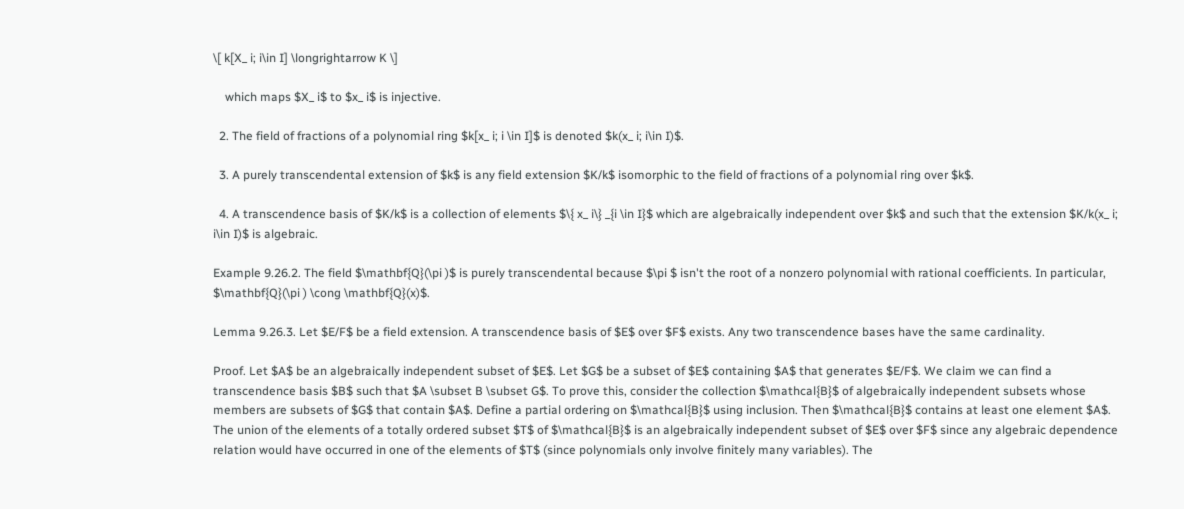\[ k[X_ i; i\in I] \longrightarrow K \]

    which maps $X_ i$ to $x_ i$ is injective.

  2. The field of fractions of a polynomial ring $k[x_ i; i \in I]$ is denoted $k(x_ i; i\in I)$.

  3. A purely transcendental extension of $k$ is any field extension $K/k$ isomorphic to the field of fractions of a polynomial ring over $k$.

  4. A transcendence basis of $K/k$ is a collection of elements $\{ x_ i\} _{i \in I}$ which are algebraically independent over $k$ and such that the extension $K/k(x_ i; i\in I)$ is algebraic.

Example 9.26.2. The field $\mathbf{Q}(\pi )$ is purely transcendental because $\pi $ isn't the root of a nonzero polynomial with rational coefficients. In particular, $\mathbf{Q}(\pi ) \cong \mathbf{Q}(x)$.

Lemma 9.26.3. Let $E/F$ be a field extension. A transcendence basis of $E$ over $F$ exists. Any two transcendence bases have the same cardinality.

Proof. Let $A$ be an algebraically independent subset of $E$. Let $G$ be a subset of $E$ containing $A$ that generates $E/F$. We claim we can find a transcendence basis $B$ such that $A \subset B \subset G$. To prove this, consider the collection $\mathcal{B}$ of algebraically independent subsets whose members are subsets of $G$ that contain $A$. Define a partial ordering on $\mathcal{B}$ using inclusion. Then $\mathcal{B}$ contains at least one element $A$. The union of the elements of a totally ordered subset $T$ of $\mathcal{B}$ is an algebraically independent subset of $E$ over $F$ since any algebraic dependence relation would have occurred in one of the elements of $T$ (since polynomials only involve finitely many variables). The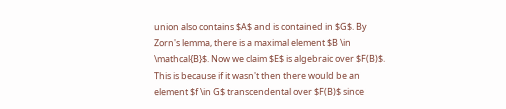union also contains $A$ and is contained in $G$. By Zorn's lemma, there is a maximal element $B \in \mathcal{B}$. Now we claim $E$ is algebraic over $F(B)$. This is because if it wasn't then there would be an element $f \in G$ transcendental over $F(B)$ since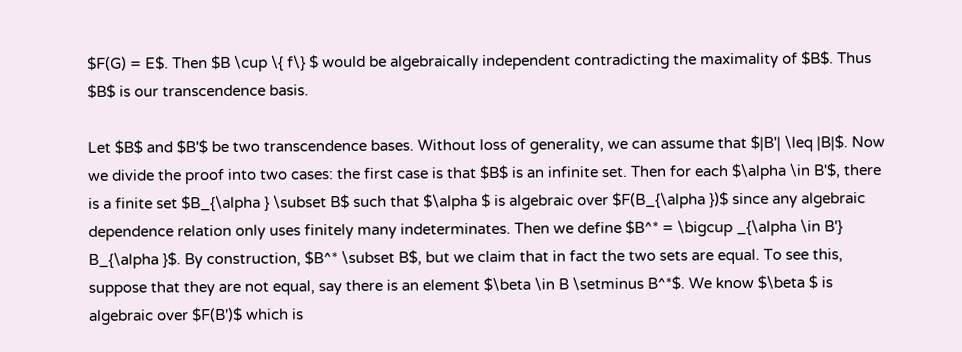$F(G) = E$. Then $B \cup \{ f\} $ would be algebraically independent contradicting the maximality of $B$. Thus $B$ is our transcendence basis.

Let $B$ and $B'$ be two transcendence bases. Without loss of generality, we can assume that $|B'| \leq |B|$. Now we divide the proof into two cases: the first case is that $B$ is an infinite set. Then for each $\alpha \in B'$, there is a finite set $B_{\alpha } \subset B$ such that $\alpha $ is algebraic over $F(B_{\alpha })$ since any algebraic dependence relation only uses finitely many indeterminates. Then we define $B^* = \bigcup _{\alpha \in B'} B_{\alpha }$. By construction, $B^* \subset B$, but we claim that in fact the two sets are equal. To see this, suppose that they are not equal, say there is an element $\beta \in B \setminus B^*$. We know $\beta $ is algebraic over $F(B')$ which is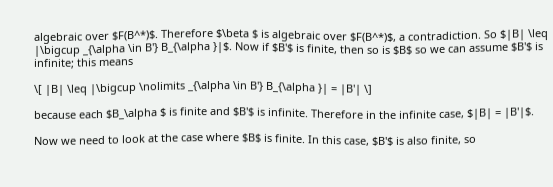algebraic over $F(B^*)$. Therefore $\beta $ is algebraic over $F(B^*)$, a contradiction. So $|B| \leq |\bigcup _{\alpha \in B'} B_{\alpha }|$. Now if $B'$ is finite, then so is $B$ so we can assume $B'$ is infinite; this means

\[ |B| \leq |\bigcup \nolimits _{\alpha \in B'} B_{\alpha }| = |B'| \]

because each $B_\alpha $ is finite and $B'$ is infinite. Therefore in the infinite case, $|B| = |B'|$.

Now we need to look at the case where $B$ is finite. In this case, $B'$ is also finite, so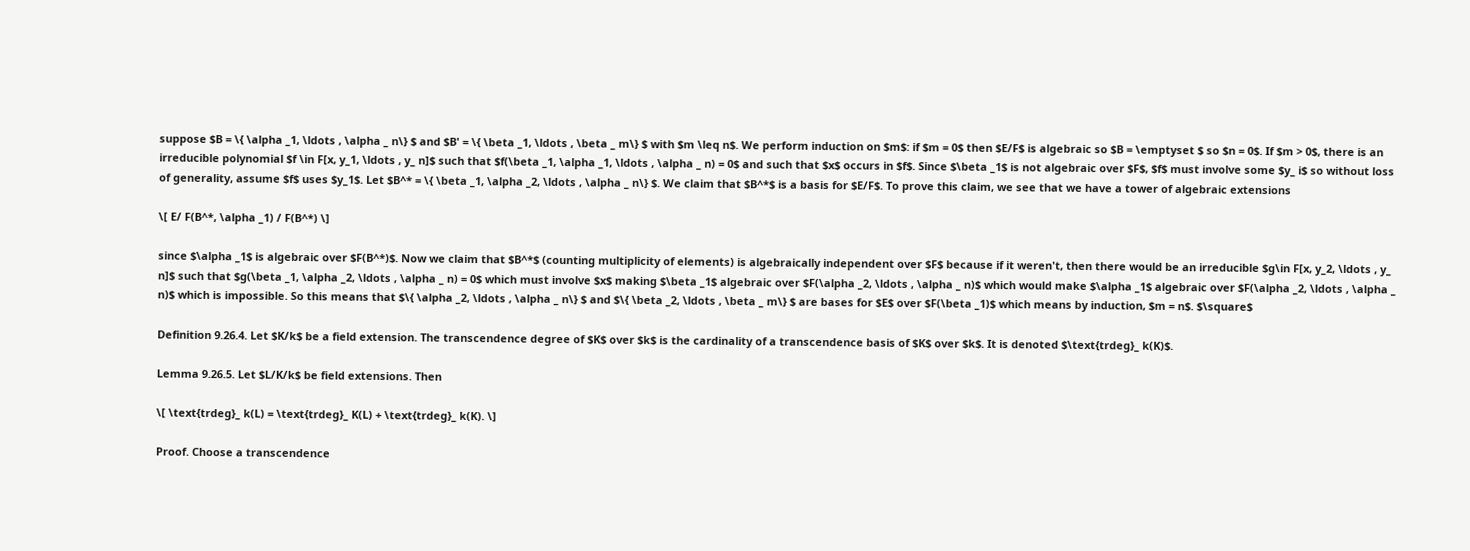suppose $B = \{ \alpha _1, \ldots , \alpha _ n\} $ and $B' = \{ \beta _1, \ldots , \beta _ m\} $ with $m \leq n$. We perform induction on $m$: if $m = 0$ then $E/F$ is algebraic so $B = \emptyset $ so $n = 0$. If $m > 0$, there is an irreducible polynomial $f \in F[x, y_1, \ldots , y_ n]$ such that $f(\beta _1, \alpha _1, \ldots , \alpha _ n) = 0$ and such that $x$ occurs in $f$. Since $\beta _1$ is not algebraic over $F$, $f$ must involve some $y_ i$ so without loss of generality, assume $f$ uses $y_1$. Let $B^* = \{ \beta _1, \alpha _2, \ldots , \alpha _ n\} $. We claim that $B^*$ is a basis for $E/F$. To prove this claim, we see that we have a tower of algebraic extensions

\[ E/ F(B^*, \alpha _1) / F(B^*) \]

since $\alpha _1$ is algebraic over $F(B^*)$. Now we claim that $B^*$ (counting multiplicity of elements) is algebraically independent over $F$ because if it weren't, then there would be an irreducible $g\in F[x, y_2, \ldots , y_ n]$ such that $g(\beta _1, \alpha _2, \ldots , \alpha _ n) = 0$ which must involve $x$ making $\beta _1$ algebraic over $F(\alpha _2, \ldots , \alpha _ n)$ which would make $\alpha _1$ algebraic over $F(\alpha _2, \ldots , \alpha _ n)$ which is impossible. So this means that $\{ \alpha _2, \ldots , \alpha _ n\} $ and $\{ \beta _2, \ldots , \beta _ m\} $ are bases for $E$ over $F(\beta _1)$ which means by induction, $m = n$. $\square$

Definition 9.26.4. Let $K/k$ be a field extension. The transcendence degree of $K$ over $k$ is the cardinality of a transcendence basis of $K$ over $k$. It is denoted $\text{trdeg}_ k(K)$.

Lemma 9.26.5. Let $L/K/k$ be field extensions. Then

\[ \text{trdeg}_ k(L) = \text{trdeg}_ K(L) + \text{trdeg}_ k(K). \]

Proof. Choose a transcendence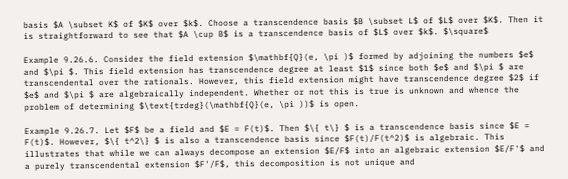basis $A \subset K$ of $K$ over $k$. Choose a transcendence basis $B \subset L$ of $L$ over $K$. Then it is straightforward to see that $A \cup B$ is a transcendence basis of $L$ over $k$. $\square$

Example 9.26.6. Consider the field extension $\mathbf{Q}(e, \pi )$ formed by adjoining the numbers $e$ and $\pi $. This field extension has transcendence degree at least $1$ since both $e$ and $\pi $ are transcendental over the rationals. However, this field extension might have transcendence degree $2$ if $e$ and $\pi $ are algebraically independent. Whether or not this is true is unknown and whence the problem of determining $\text{trdeg}(\mathbf{Q}(e, \pi ))$ is open.

Example 9.26.7. Let $F$ be a field and $E = F(t)$. Then $\{ t\} $ is a transcendence basis since $E = F(t)$. However, $\{ t^2\} $ is also a transcendence basis since $F(t)/F(t^2)$ is algebraic. This illustrates that while we can always decompose an extension $E/F$ into an algebraic extension $E/F'$ and a purely transcendental extension $F'/F$, this decomposition is not unique and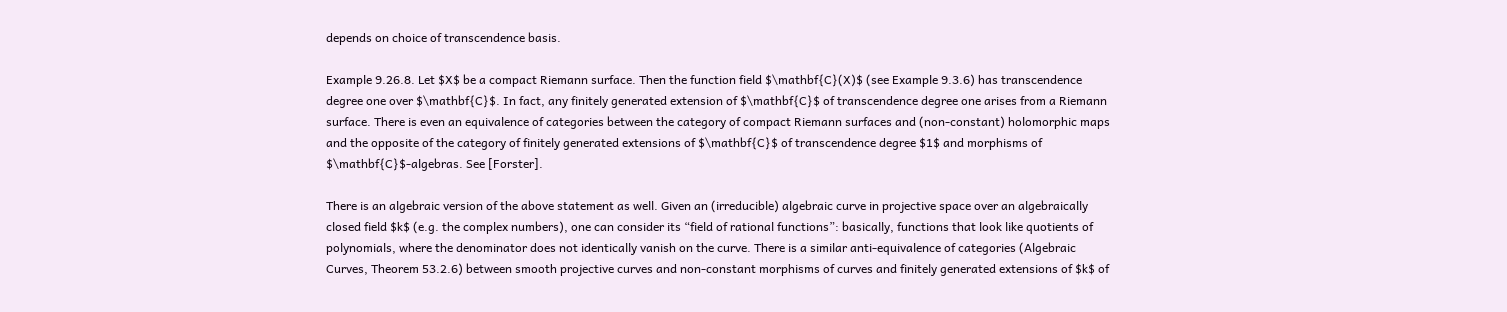depends on choice of transcendence basis.

Example 9.26.8. Let $X$ be a compact Riemann surface. Then the function field $\mathbf{C}(X)$ (see Example 9.3.6) has transcendence degree one over $\mathbf{C}$. In fact, any finitely generated extension of $\mathbf{C}$ of transcendence degree one arises from a Riemann surface. There is even an equivalence of categories between the category of compact Riemann surfaces and (non-constant) holomorphic maps and the opposite of the category of finitely generated extensions of $\mathbf{C}$ of transcendence degree $1$ and morphisms of $\mathbf{C}$-algebras. See [Forster].

There is an algebraic version of the above statement as well. Given an (irreducible) algebraic curve in projective space over an algebraically closed field $k$ (e.g. the complex numbers), one can consider its “field of rational functions”: basically, functions that look like quotients of polynomials, where the denominator does not identically vanish on the curve. There is a similar anti-equivalence of categories (Algebraic Curves, Theorem 53.2.6) between smooth projective curves and non-constant morphisms of curves and finitely generated extensions of $k$ of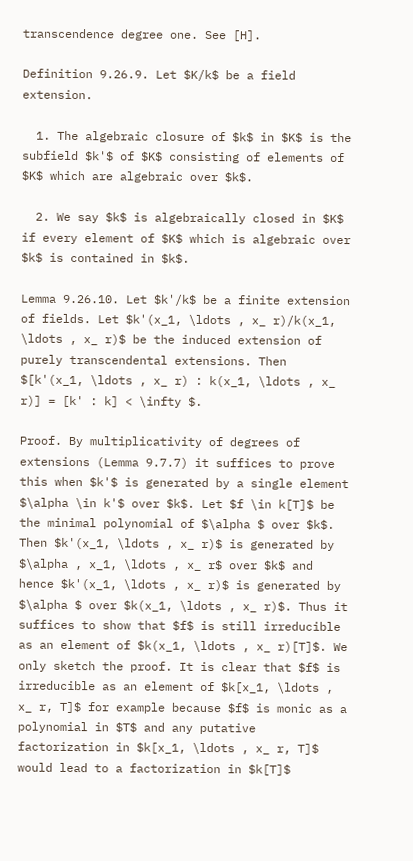transcendence degree one. See [H].

Definition 9.26.9. Let $K/k$ be a field extension.

  1. The algebraic closure of $k$ in $K$ is the subfield $k'$ of $K$ consisting of elements of $K$ which are algebraic over $k$.

  2. We say $k$ is algebraically closed in $K$ if every element of $K$ which is algebraic over $k$ is contained in $k$.

Lemma 9.26.10. Let $k'/k$ be a finite extension of fields. Let $k'(x_1, \ldots , x_ r)/k(x_1, \ldots , x_ r)$ be the induced extension of purely transcendental extensions. Then $[k'(x_1, \ldots , x_ r) : k(x_1, \ldots , x_ r)] = [k' : k] < \infty $.

Proof. By multiplicativity of degrees of extensions (Lemma 9.7.7) it suffices to prove this when $k'$ is generated by a single element $\alpha \in k'$ over $k$. Let $f \in k[T]$ be the minimal polynomial of $\alpha $ over $k$. Then $k'(x_1, \ldots , x_ r)$ is generated by $\alpha , x_1, \ldots , x_ r$ over $k$ and hence $k'(x_1, \ldots , x_ r)$ is generated by $\alpha $ over $k(x_1, \ldots , x_ r)$. Thus it suffices to show that $f$ is still irreducible as an element of $k(x_1, \ldots , x_ r)[T]$. We only sketch the proof. It is clear that $f$ is irreducible as an element of $k[x_1, \ldots , x_ r, T]$ for example because $f$ is monic as a polynomial in $T$ and any putative factorization in $k[x_1, \ldots , x_ r, T]$ would lead to a factorization in $k[T]$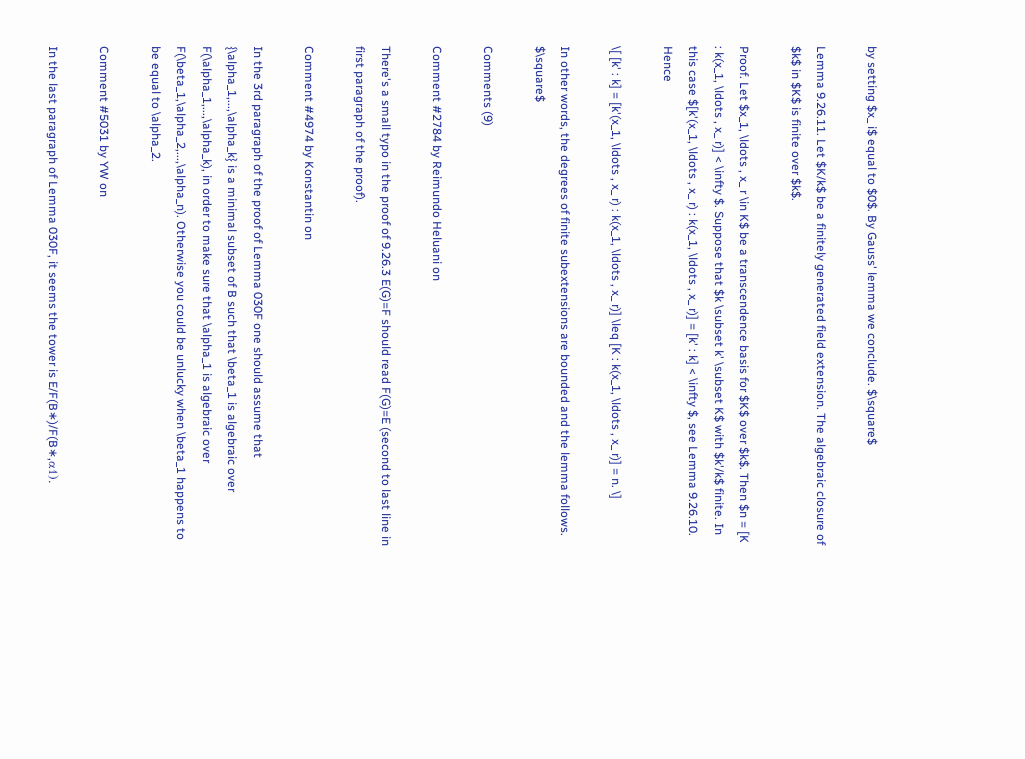by setting $x_ i$ equal to $0$. By Gauss' lemma we conclude. $\square$

Lemma 9.26.11. Let $K/k$ be a finitely generated field extension. The algebraic closure of $k$ in $K$ is finite over $k$.

Proof. Let $x_1, \ldots , x_ r \in K$ be a transcendence basis for $K$ over $k$. Then $n = [K : k(x_1, \ldots , x_ r)] < \infty $. Suppose that $k \subset k' \subset K$ with $k'/k$ finite. In this case $[k'(x_1, \ldots , x_ r) : k(x_1, \ldots , x_ r)] = [k' : k] < \infty $, see Lemma 9.26.10. Hence

\[ [k' : k] = [k'(x_1, \ldots , x_ r) : k(x_1, \ldots , x_ r)] \leq [K : k(x_1, \ldots , x_ r)] = n. \]

In other words, the degrees of finite subextensions are bounded and the lemma follows. $\square$

Comments (9)

Comment #2784 by Reimundo Heluani on

There's a small typo in the proof of 9.26.3 E(G)=F should read F(G)=E (second to last line in first paragraph of the proof).

Comment #4974 by Konstantin on

In the 3rd paragraph of the proof of Lemma 030F one should assume that {\alpha_1,...,\alpha_k} is a minimal subset of B such that \beta_1 is algebraic over F(\alpha_1,...,\alpha_k), in order to make sure that \alpha_1 is algebraic over F(\beta_1,\alpha_2,...,\alpha_n). Otherwise you could be unlucky when \beta_1 happens to be equal to \alpha_2.

Comment #5031 by YW on

In the last paragraph of Lemma 030F, it seems the tower is E/F(B∗)/F(B∗,α1).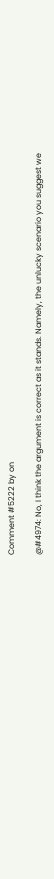Comment #5222 by on

@#4974: No, I think the argument is correct as it stands. Namely, the unlucky scenario you suggest we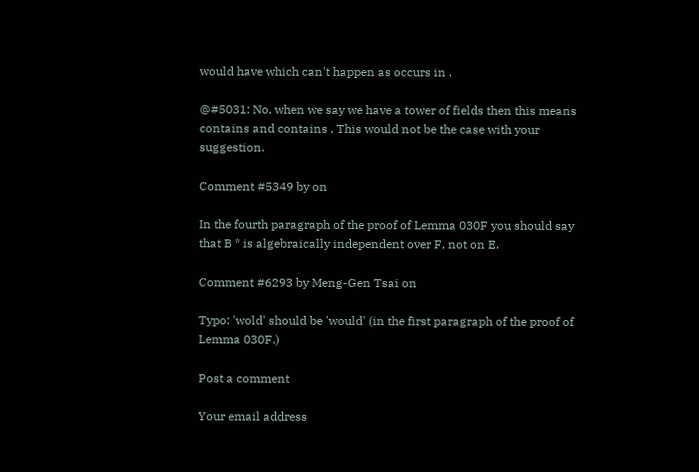would have which can't happen as occurs in .

@#5031: No, when we say we have a tower of fields then this means contains and contains . This would not be the case with your suggestion.

Comment #5349 by on

In the fourth paragraph of the proof of Lemma 030F you should say that B * is algebraically independent over F, not on E.

Comment #6293 by Meng-Gen Tsai on

Typo: 'wold' should be 'would' (in the first paragraph of the proof of Lemma 030F.)

Post a comment

Your email address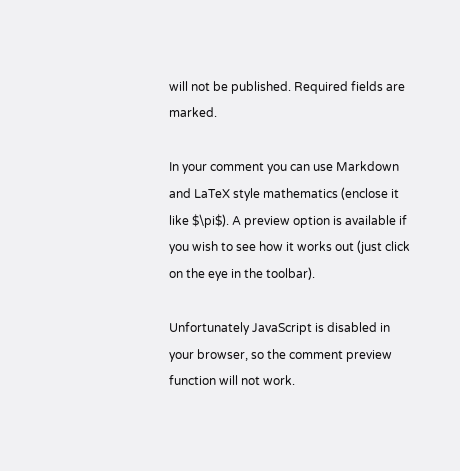will not be published. Required fields are marked.

In your comment you can use Markdown and LaTeX style mathematics (enclose it like $\pi$). A preview option is available if you wish to see how it works out (just click on the eye in the toolbar).

Unfortunately JavaScript is disabled in your browser, so the comment preview function will not work.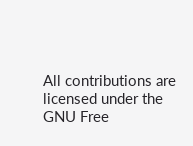All contributions are licensed under the GNU Free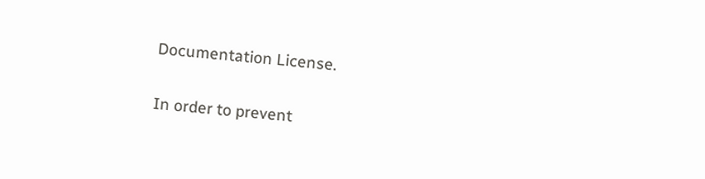Documentation License.

In order to prevent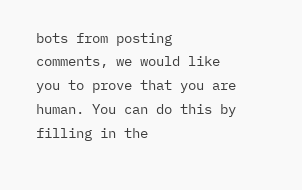bots from posting comments, we would like you to prove that you are human. You can do this by filling in the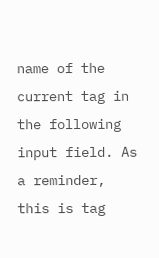name of the current tag in the following input field. As a reminder, this is tag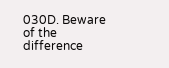030D. Beware of the difference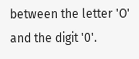between the letter 'O' and the digit '0'.